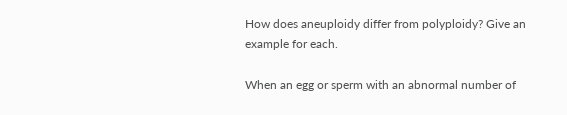How does aneuploidy differ from polyploidy? Give an example for each.

When an egg or sperm with an abnormal number of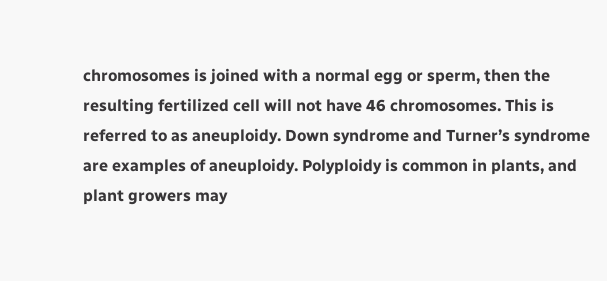chromosomes is joined with a normal egg or sperm, then the resulting fertilized cell will not have 46 chromosomes. This is referred to as aneuploidy. Down syndrome and Turner’s syndrome are examples of aneuploidy. Polyploidy is common in plants, and plant growers may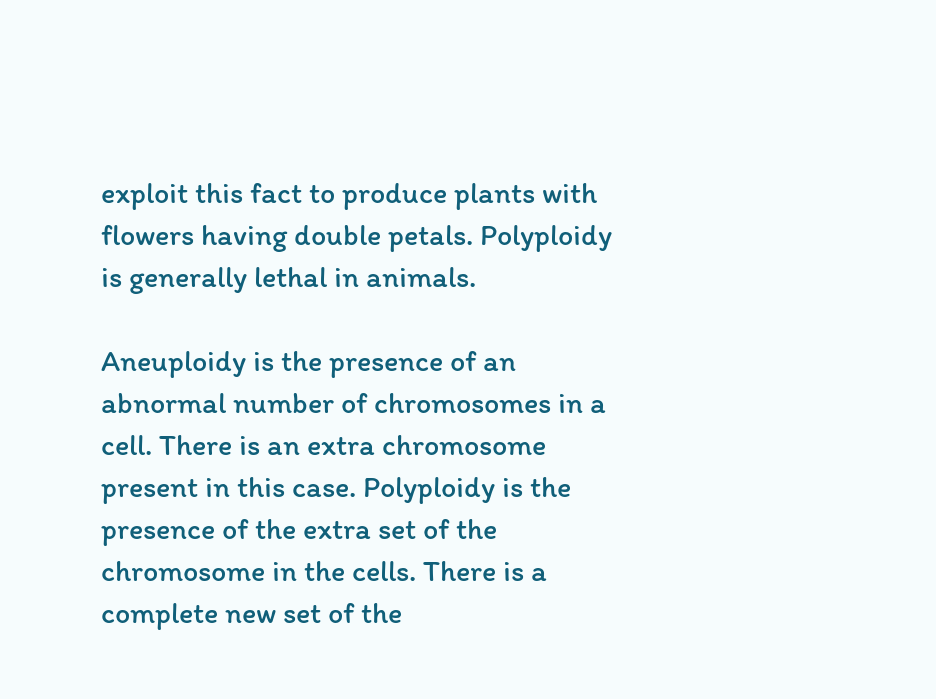exploit this fact to produce plants with flowers having double petals. Polyploidy is generally lethal in animals.

Aneuploidy is the presence of an abnormal number of chromosomes in a cell. There is an extra chromosome present in this case. Polyploidy is the presence of the extra set of the chromosome in the cells. There is a complete new set of the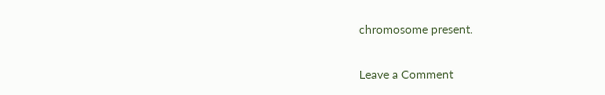chromosome present.

Leave a Comment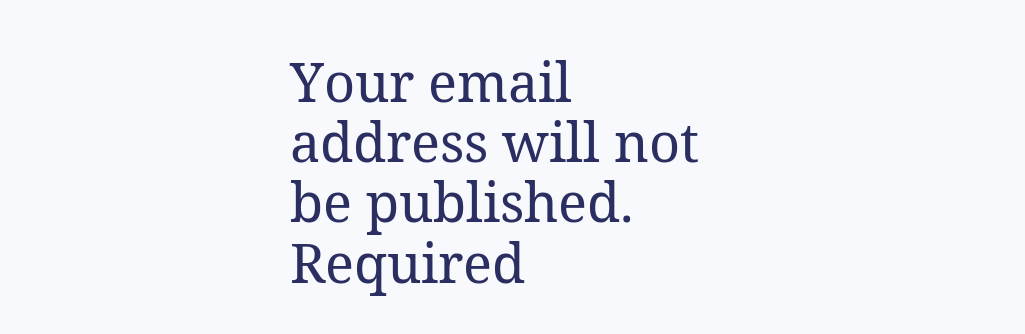Your email address will not be published. Required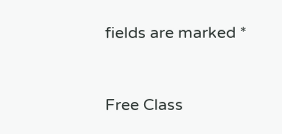fields are marked *


Free Class